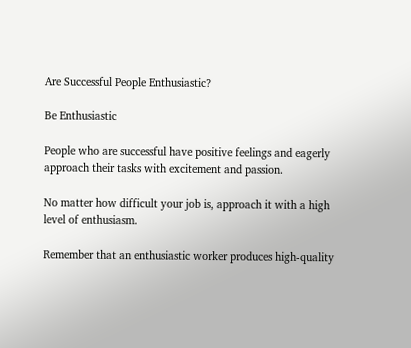Are Successful People Enthusiastic?

Be Enthusiastic

People who are successful have positive feelings and eagerly approach their tasks with excitement and passion.

No matter how difficult your job is, approach it with a high level of enthusiasm.

Remember that an enthusiastic worker produces high-quality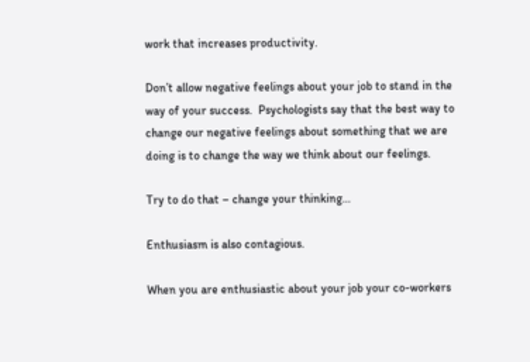work that increases productivity.

Don’t allow negative feelings about your job to stand in the way of your success.  Psychologists say that the best way to change our negative feelings about something that we are doing is to change the way we think about our feelings.

Try to do that – change your thinking…

Enthusiasm is also contagious.

When you are enthusiastic about your job your co-workers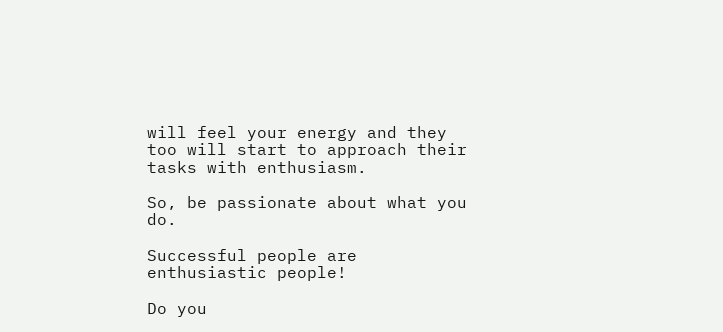will feel your energy and they too will start to approach their tasks with enthusiasm.

So, be passionate about what you do.

Successful people are enthusiastic people!

Do you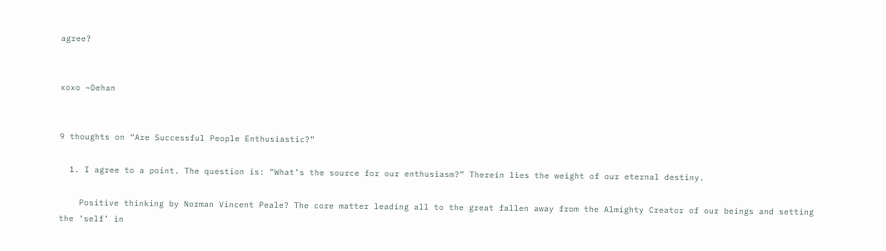agree?


xoxo ~Dehan


9 thoughts on “Are Successful People Enthusiastic?”

  1. I agree to a point. The question is: “What’s the source for our enthusiasm?” Therein lies the weight of our eternal destiny.

    Positive thinking by Norman Vincent Peale? The core matter leading all to the great fallen away from the Almighty Creator of our beings and setting the ‘self’ in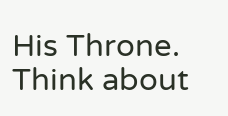His Throne. Think about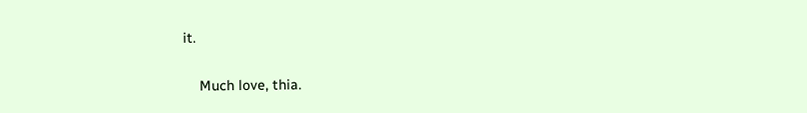it.

    Much love, thia.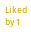Liked by 1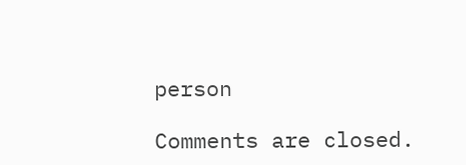person

Comments are closed.